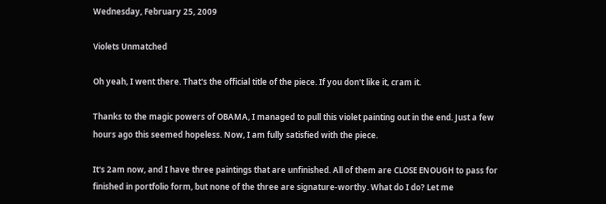Wednesday, February 25, 2009

Violets Unmatched

Oh yeah, I went there. That's the official title of the piece. If you don't like it, cram it.

Thanks to the magic powers of OBAMA, I managed to pull this violet painting out in the end. Just a few hours ago this seemed hopeless. Now, I am fully satisfied with the piece.

It's 2am now, and I have three paintings that are unfinished. All of them are CLOSE ENOUGH to pass for finished in portfolio form, but none of the three are signature-worthy. What do I do? Let me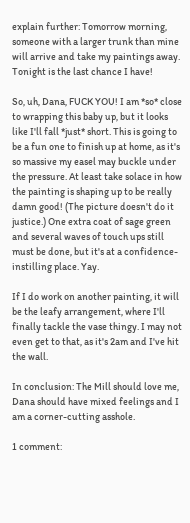explain further: Tomorrow morning, someone with a larger trunk than mine will arrive and take my paintings away. Tonight is the last chance I have!

So, uh, Dana, FUCK YOU! I am *so* close to wrapping this baby up, but it looks like I'll fall *just* short. This is going to be a fun one to finish up at home, as it's so massive my easel may buckle under the pressure. At least take solace in how the painting is shaping up to be really damn good! (The picture doesn't do it justice.) One extra coat of sage green and several waves of touch ups still must be done, but it's at a confidence-instilling place. Yay.

If I do work on another painting, it will be the leafy arrangement, where I'll finally tackle the vase thingy. I may not even get to that, as it's 2am and I've hit the wall.

In conclusion: The Mill should love me, Dana should have mixed feelings and I am a corner-cutting asshole.

1 comment: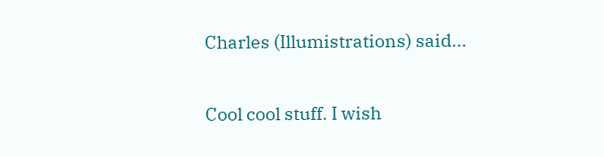Charles (Illumistrations) said...

Cool cool stuff. I wish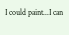I could paint...I can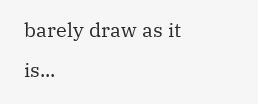barely draw as it is...